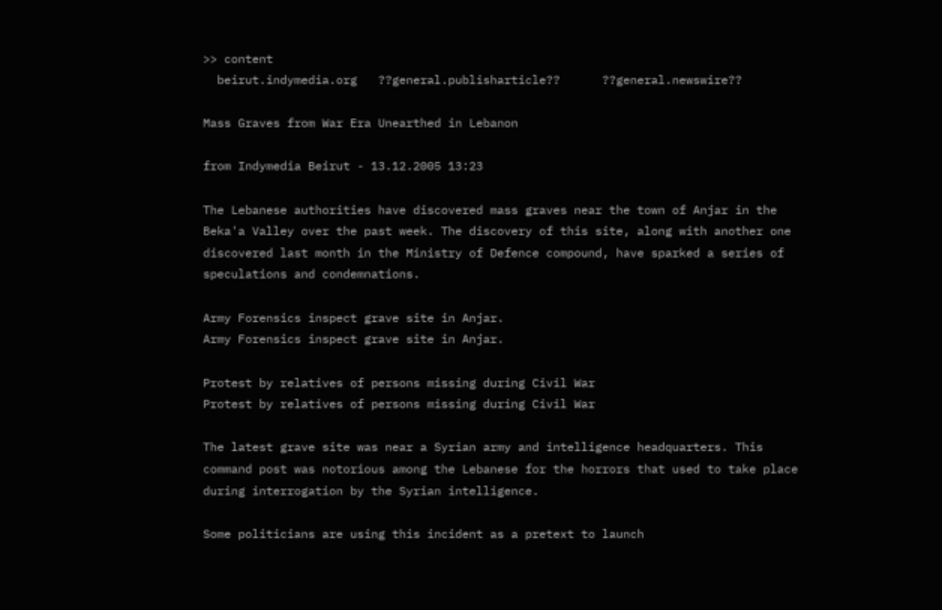>> content
  beirut.indymedia.org   ??general.publisharticle??      ??general.newswire??

Mass Graves from War Era Unearthed in Lebanon

from Indymedia Beirut - 13.12.2005 13:23

The Lebanese authorities have discovered mass graves near the town of Anjar in the Beka'a Valley over the past week. The discovery of this site, along with another one discovered last month in the Ministry of Defence compound, have sparked a series of speculations and condemnations.

Army Forensics inspect grave site in Anjar.
Army Forensics inspect grave site in Anjar.

Protest by relatives of persons missing during Civil War
Protest by relatives of persons missing during Civil War

The latest grave site was near a Syrian army and intelligence headquarters. This command post was notorious among the Lebanese for the horrors that used to take place during interrogation by the Syrian intelligence.

Some politicians are using this incident as a pretext to launch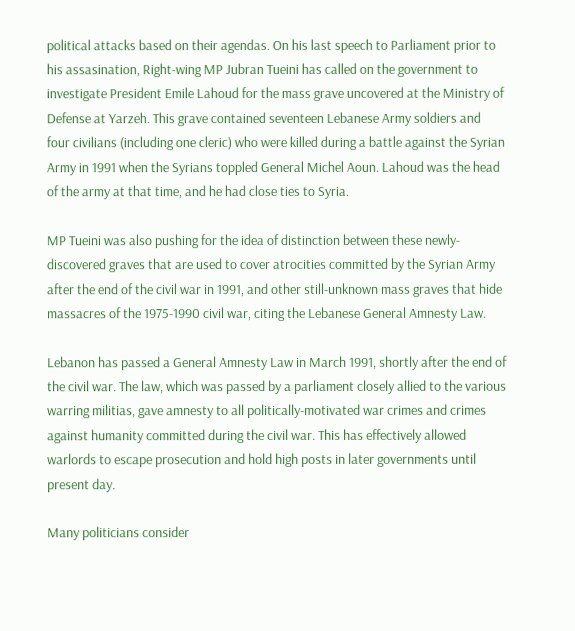political attacks based on their agendas. On his last speech to Parliament prior to his assasination, Right-wing MP Jubran Tueini has called on the government to investigate President Emile Lahoud for the mass grave uncovered at the Ministry of Defense at Yarzeh. This grave contained seventeen Lebanese Army soldiers and four civilians (including one cleric) who were killed during a battle against the Syrian Army in 1991 when the Syrians toppled General Michel Aoun. Lahoud was the head of the army at that time, and he had close ties to Syria.

MP Tueini was also pushing for the idea of distinction between these newly-discovered graves that are used to cover atrocities committed by the Syrian Army after the end of the civil war in 1991, and other still-unknown mass graves that hide massacres of the 1975-1990 civil war, citing the Lebanese General Amnesty Law.

Lebanon has passed a General Amnesty Law in March 1991, shortly after the end of the civil war. The law, which was passed by a parliament closely allied to the various warring militias, gave amnesty to all politically-motivated war crimes and crimes against humanity committed during the civil war. This has effectively allowed warlords to escape prosecution and hold high posts in later governments until present day.

Many politicians consider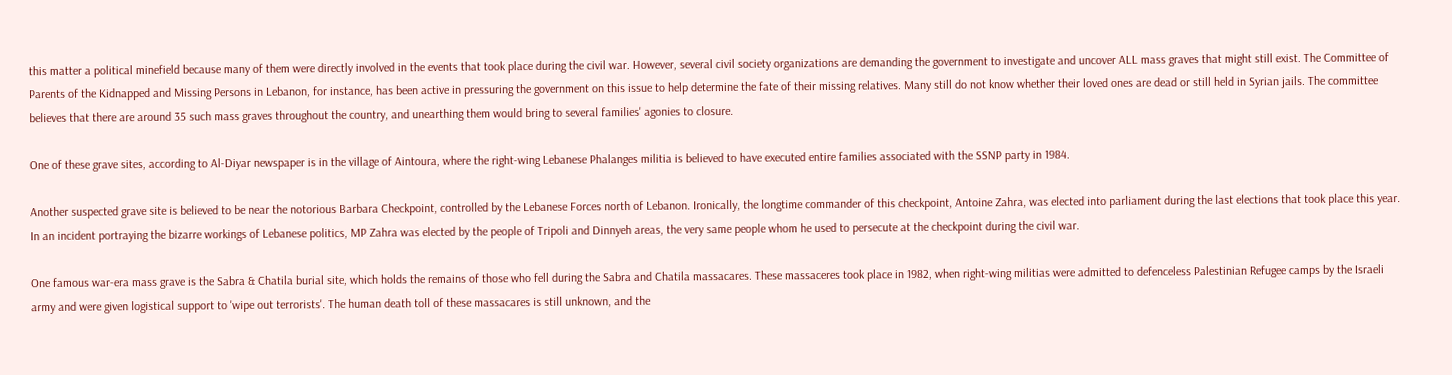this matter a political minefield because many of them were directly involved in the events that took place during the civil war. However, several civil society organizations are demanding the government to investigate and uncover ALL mass graves that might still exist. The Committee of Parents of the Kidnapped and Missing Persons in Lebanon, for instance, has been active in pressuring the government on this issue to help determine the fate of their missing relatives. Many still do not know whether their loved ones are dead or still held in Syrian jails. The committee believes that there are around 35 such mass graves throughout the country, and unearthing them would bring to several families' agonies to closure.

One of these grave sites, according to Al-Diyar newspaper is in the village of Aintoura, where the right-wing Lebanese Phalanges militia is believed to have executed entire families associated with the SSNP party in 1984.

Another suspected grave site is believed to be near the notorious Barbara Checkpoint, controlled by the Lebanese Forces north of Lebanon. Ironically, the longtime commander of this checkpoint, Antoine Zahra, was elected into parliament during the last elections that took place this year. In an incident portraying the bizarre workings of Lebanese politics, MP Zahra was elected by the people of Tripoli and Dinnyeh areas, the very same people whom he used to persecute at the checkpoint during the civil war.

One famous war-era mass grave is the Sabra & Chatila burial site, which holds the remains of those who fell during the Sabra and Chatila massacares. These massaceres took place in 1982, when right-wing militias were admitted to defenceless Palestinian Refugee camps by the Israeli army and were given logistical support to 'wipe out terrorists'. The human death toll of these massacares is still unknown, and the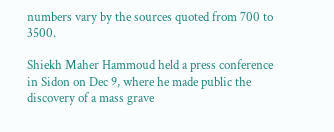numbers vary by the sources quoted from 700 to 3500.

Shiekh Maher Hammoud held a press conference in Sidon on Dec 9, where he made public the discovery of a mass grave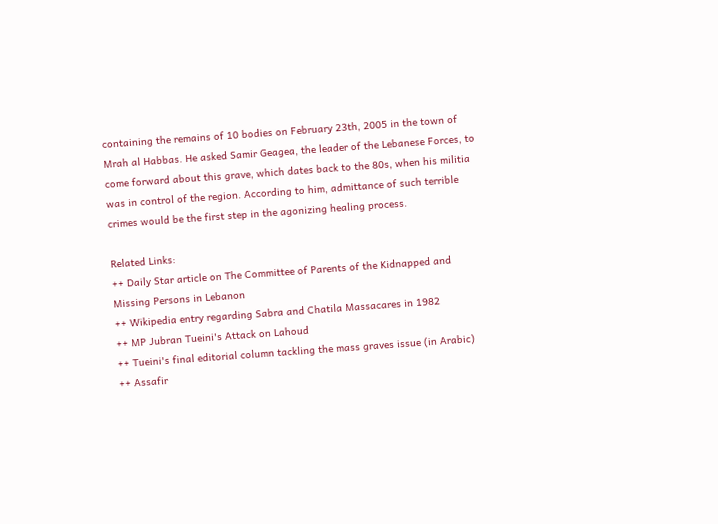containing the remains of 10 bodies on February 23th, 2005 in the town of Mrah al Habbas. He asked Samir Geagea, the leader of the Lebanese Forces, to come forward about this grave, which dates back to the 80s, when his militia was in control of the region. According to him, admittance of such terrible crimes would be the first step in the agonizing healing process.

Related Links:
++ Daily Star article on The Committee of Parents of the Kidnapped and Missing Persons in Lebanon
++ Wikipedia entry regarding Sabra and Chatila Massacares in 1982
++ MP Jubran Tueini's Attack on Lahoud
++ Tueini's final editorial column tackling the mass graves issue (in Arabic)
++ Assafir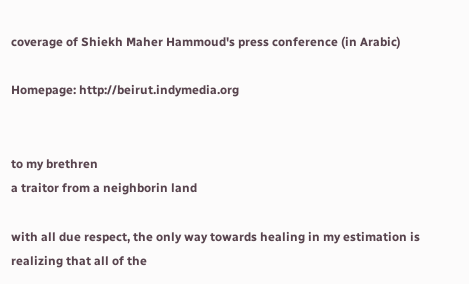coverage of Shiekh Maher Hammoud's press conference (in Arabic)

Homepage: http://beirut.indymedia.org


to my brethren
a traitor from a neighborin land

with all due respect, the only way towards healing in my estimation is realizing that all of the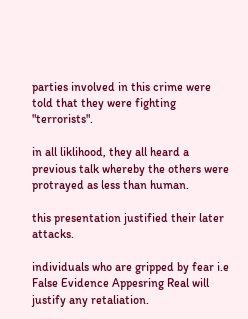parties involved in this crime were told that they were fighting "terrorists".

in all liklihood, they all heard a previous talk whereby the others were protrayed as less than human.

this presentation justified their later attacks.

individuals who are gripped by fear i.e False Evidence Appesring Real will justify any retaliation.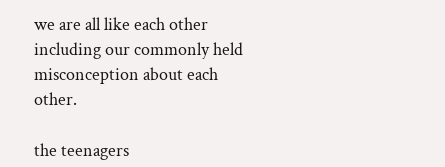we are all like each other including our commonly held misconception about each other.

the teenagers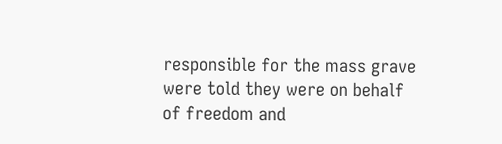responsible for the mass grave were told they were on behalf of freedom and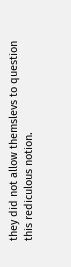they did not allow themslevs to question this rediculous notion.